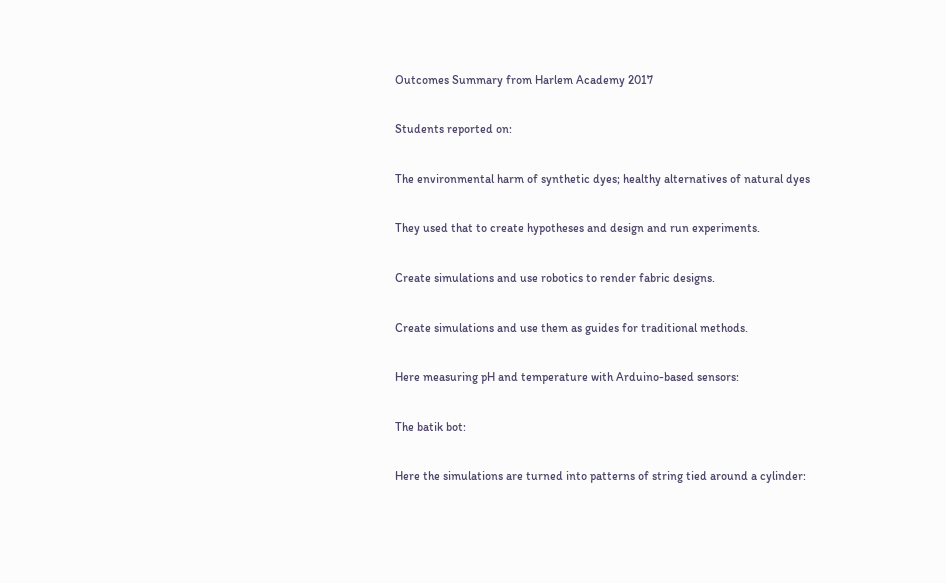Outcomes Summary from Harlem Academy 2017

Students reported on:

The environmental harm of synthetic dyes; healthy alternatives of natural dyes

They used that to create hypotheses and design and run experiments.

Create simulations and use robotics to render fabric designs.

Create simulations and use them as guides for traditional methods.

Here measuring pH and temperature with Arduino-based sensors:

The batik bot:

Here the simulations are turned into patterns of string tied around a cylinder: